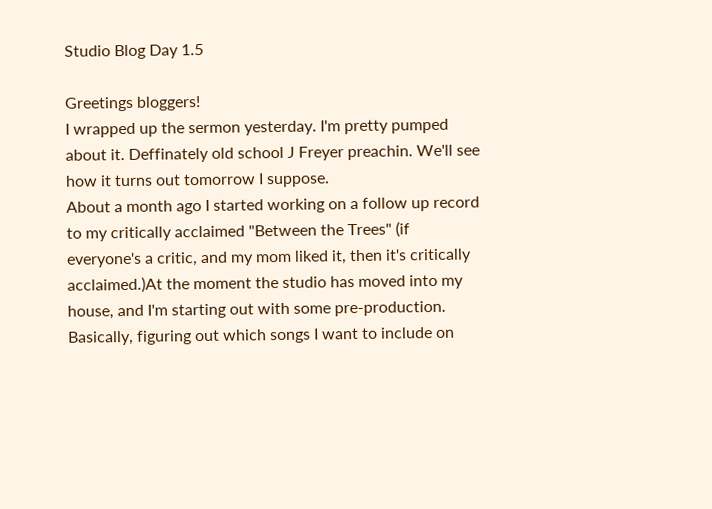Studio Blog Day 1.5

Greetings bloggers!
I wrapped up the sermon yesterday. I'm pretty pumped about it. Deffinately old school J Freyer preachin. We'll see how it turns out tomorrow I suppose.
About a month ago I started working on a follow up record to my critically acclaimed "Between the Trees" (if everyone's a critic, and my mom liked it, then it's critically acclaimed.)At the moment the studio has moved into my house, and I'm starting out with some pre-production. Basically, figuring out which songs I want to include on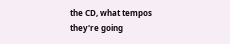the CD, what tempos they're going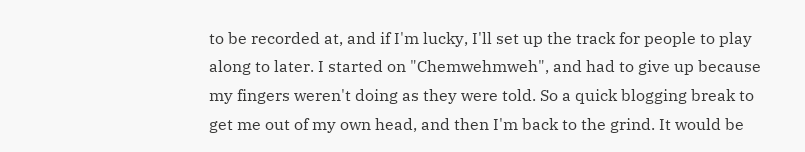to be recorded at, and if I'm lucky, I'll set up the track for people to play along to later. I started on "Chemwehmweh", and had to give up because my fingers weren't doing as they were told. So a quick blogging break to get me out of my own head, and then I'm back to the grind. It would be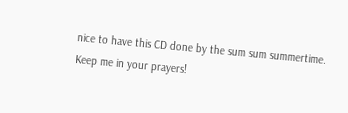nice to have this CD done by the sum sum summertime.
Keep me in your prayers!